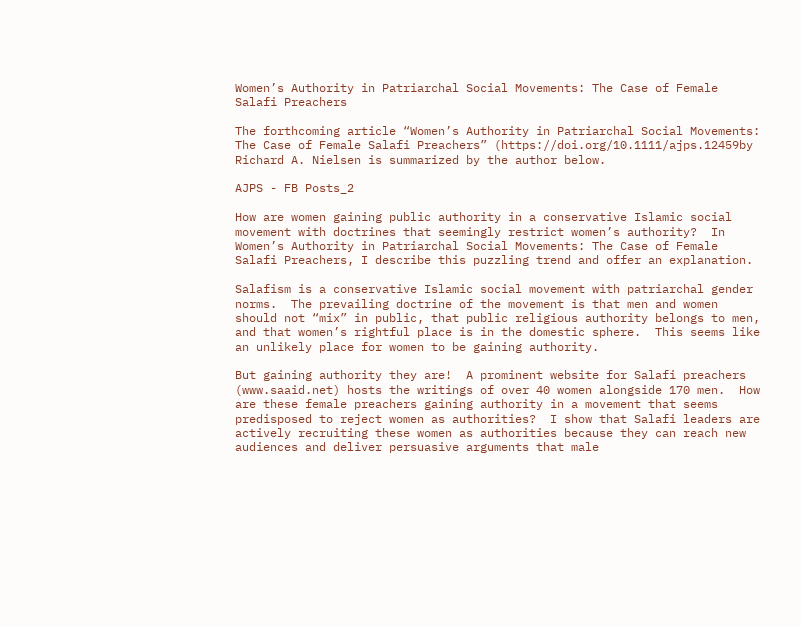Women’s Authority in Patriarchal Social Movements: The Case of Female Salafi Preachers

The forthcoming article “Women’s Authority in Patriarchal Social Movements: The Case of Female Salafi Preachers” (https://doi.org/10.1111/ajps.12459by Richard A. Nielsen is summarized by the author below.

AJPS - FB Posts_2

How are women gaining public authority in a conservative Islamic social movement with doctrines that seemingly restrict women’s authority?  In Women’s Authority in Patriarchal Social Movements: The Case of Female Salafi Preachers, I describe this puzzling trend and offer an explanation.

Salafism is a conservative Islamic social movement with patriarchal gender norms.  The prevailing doctrine of the movement is that men and women should not “mix” in public, that public religious authority belongs to men, and that women’s rightful place is in the domestic sphere.  This seems like an unlikely place for women to be gaining authority.

But gaining authority they are!  A prominent website for Salafi preachers (www.saaid.net) hosts the writings of over 40 women alongside 170 men.  How are these female preachers gaining authority in a movement that seems predisposed to reject women as authorities?  I show that Salafi leaders are actively recruiting these women as authorities because they can reach new audiences and deliver persuasive arguments that male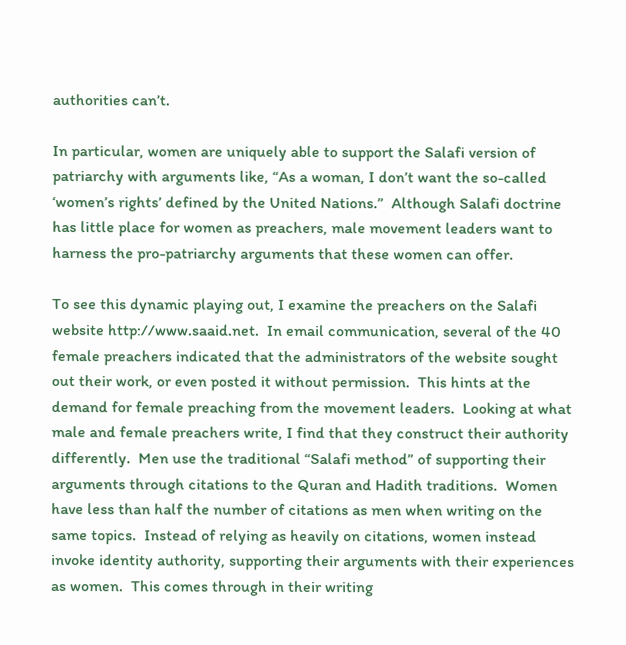authorities can’t.

In particular, women are uniquely able to support the Salafi version of patriarchy with arguments like, “As a woman, I don’t want the so-called ‘women’s rights’ defined by the United Nations.”  Although Salafi doctrine has little place for women as preachers, male movement leaders want to harness the pro-patriarchy arguments that these women can offer.

To see this dynamic playing out, I examine the preachers on the Salafi website http://www.saaid.net.  In email communication, several of the 40 female preachers indicated that the administrators of the website sought out their work, or even posted it without permission.  This hints at the demand for female preaching from the movement leaders.  Looking at what male and female preachers write, I find that they construct their authority differently.  Men use the traditional “Salafi method” of supporting their arguments through citations to the Quran and Hadith traditions.  Women have less than half the number of citations as men when writing on the same topics.  Instead of relying as heavily on citations, women instead invoke identity authority, supporting their arguments with their experiences as women.  This comes through in their writing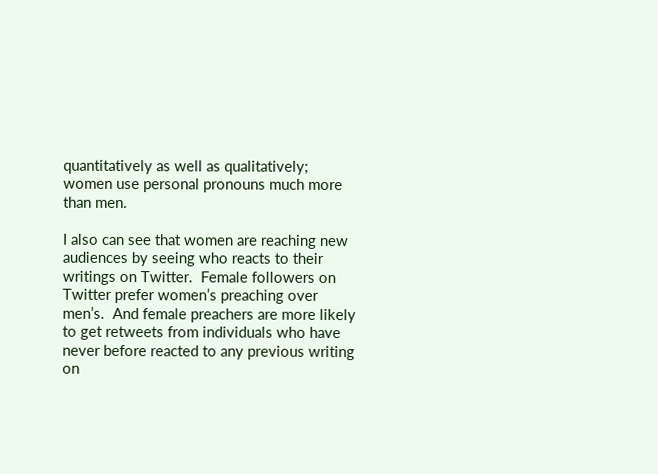quantitatively as well as qualitatively; women use personal pronouns much more than men.

I also can see that women are reaching new audiences by seeing who reacts to their writings on Twitter.  Female followers on Twitter prefer women’s preaching over men’s.  And female preachers are more likely to get retweets from individuals who have never before reacted to any previous writing on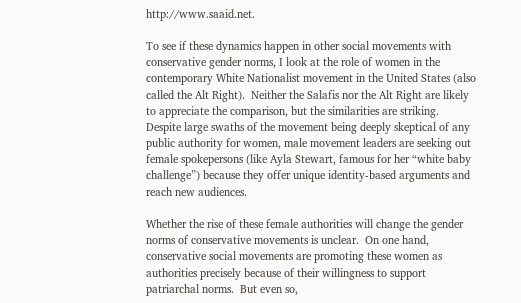http://www.saaid.net.

To see if these dynamics happen in other social movements with conservative gender norms, I look at the role of women in the contemporary White Nationalist movement in the United States (also called the Alt Right).  Neither the Salafis nor the Alt Right are likely to appreciate the comparison, but the similarities are striking.  Despite large swaths of the movement being deeply skeptical of any public authority for women, male movement leaders are seeking out female spokepersons (like Ayla Stewart, famous for her “white baby challenge”) because they offer unique identity-based arguments and reach new audiences.

Whether the rise of these female authorities will change the gender norms of conservative movements is unclear.  On one hand, conservative social movements are promoting these women as authorities precisely because of their willingness to support patriarchal norms.  But even so,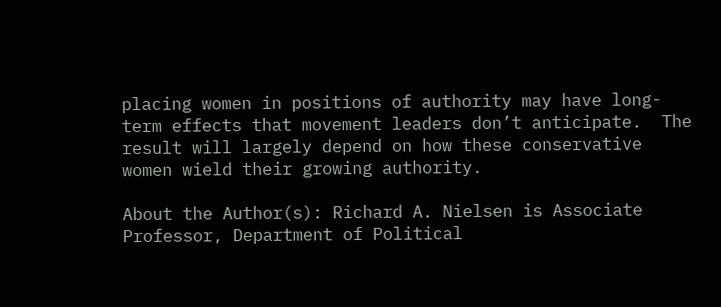placing women in positions of authority may have long-term effects that movement leaders don’t anticipate.  The result will largely depend on how these conservative women wield their growing authority.

About the Author(s): Richard A. Nielsen is Associate Professor, Department of Political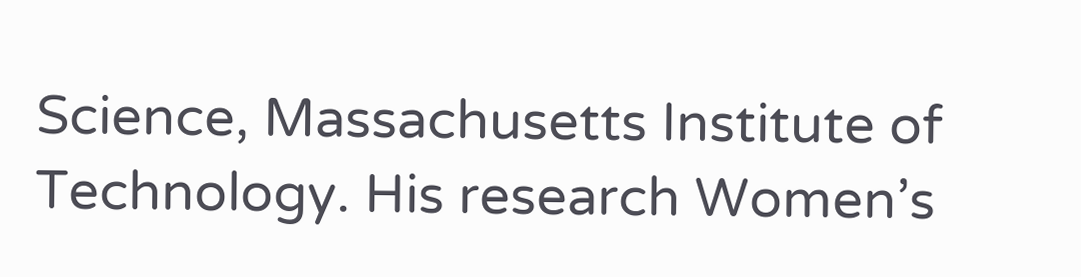Science, Massachusetts Institute of Technology. His research Women’s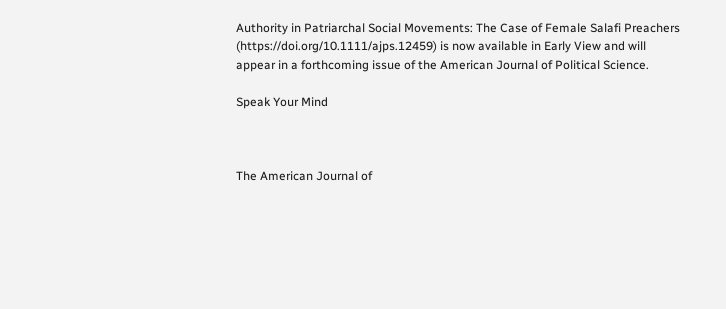Authority in Patriarchal Social Movements: The Case of Female Salafi Preachers (https://doi.org/10.1111/ajps.12459) is now available in Early View and will appear in a forthcoming issue of the American Journal of Political Science.

Speak Your Mind



The American Journal of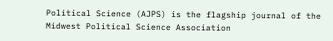Political Science (AJPS) is the flagship journal of the Midwest Political Science Association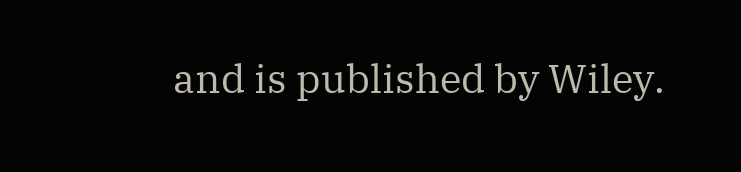and is published by Wiley.